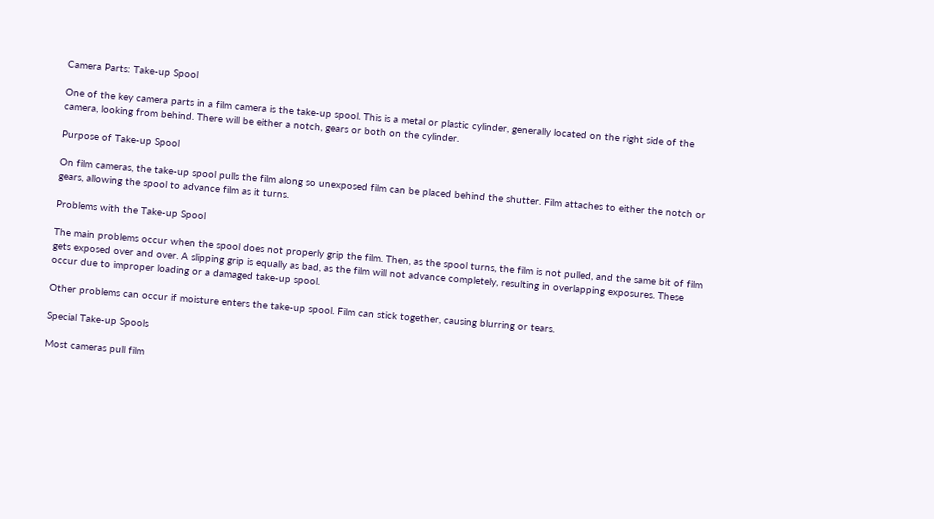Camera Parts: Take-up Spool

One of the key camera parts in a film camera is the take-up spool. This is a metal or plastic cylinder, generally located on the right side of the camera, looking from behind. There will be either a notch, gears or both on the cylinder.

Purpose of Take-up Spool

On film cameras, the take-up spool pulls the film along so unexposed film can be placed behind the shutter. Film attaches to either the notch or gears, allowing the spool to advance film as it turns.

Problems with the Take-up Spool

The main problems occur when the spool does not properly grip the film. Then, as the spool turns, the film is not pulled, and the same bit of film gets exposed over and over. A slipping grip is equally as bad, as the film will not advance completely, resulting in overlapping exposures. These occur due to improper loading or a damaged take-up spool.

Other problems can occur if moisture enters the take-up spool. Film can stick together, causing blurring or tears.

Special Take-up Spools

Most cameras pull film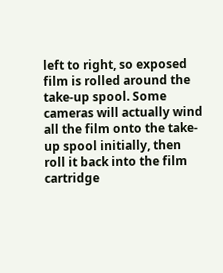left to right, so exposed film is rolled around the take-up spool. Some cameras will actually wind all the film onto the take-up spool initially, then roll it back into the film cartridge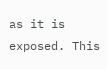as it is exposed. This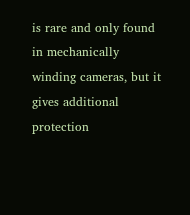is rare and only found in mechanically winding cameras, but it gives additional protection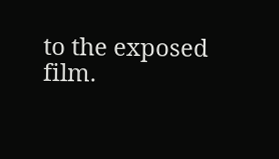to the exposed film.